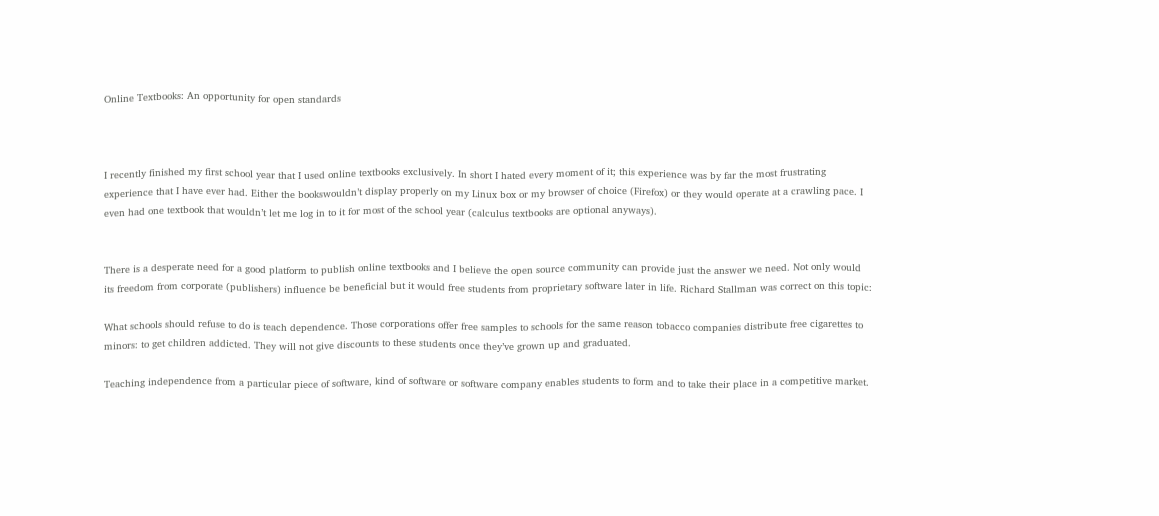Online Textbooks: An opportunity for open standards



I recently finished my first school year that I used online textbooks exclusively. In short I hated every moment of it; this experience was by far the most frustrating experience that I have ever had. Either the bookswouldn’t display properly on my Linux box or my browser of choice (Firefox) or they would operate at a crawling pace. I even had one textbook that wouldn’t let me log in to it for most of the school year (calculus textbooks are optional anyways).


There is a desperate need for a good platform to publish online textbooks and I believe the open source community can provide just the answer we need. Not only would its freedom from corporate (publishers) influence be beneficial but it would free students from proprietary software later in life. Richard Stallman was correct on this topic:

What schools should refuse to do is teach dependence. Those corporations offer free samples to schools for the same reason tobacco companies distribute free cigarettes to minors: to get children addicted. They will not give discounts to these students once they’ve grown up and graduated.

Teaching independence from a particular piece of software, kind of software or software company enables students to form and to take their place in a competitive market.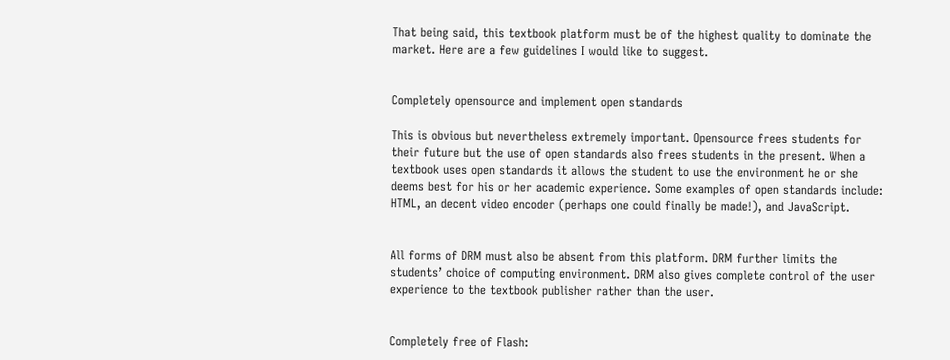That being said, this textbook platform must be of the highest quality to dominate the market. Here are a few guidelines I would like to suggest.


Completely opensource and implement open standards

This is obvious but nevertheless extremely important. Opensource frees students for their future but the use of open standards also frees students in the present. When a textbook uses open standards it allows the student to use the environment he or she deems best for his or her academic experience. Some examples of open standards include: HTML, an decent video encoder (perhaps one could finally be made!), and JavaScript.


All forms of DRM must also be absent from this platform. DRM further limits the students’ choice of computing environment. DRM also gives complete control of the user experience to the textbook publisher rather than the user.


Completely free of Flash: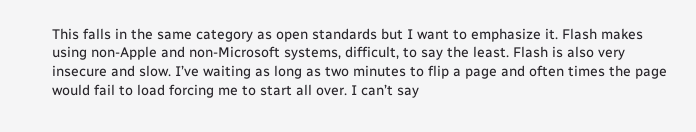This falls in the same category as open standards but I want to emphasize it. Flash makes using non-Apple and non-Microsoft systems, difficult, to say the least. Flash is also very insecure and slow. I’ve waiting as long as two minutes to flip a page and often times the page would fail to load forcing me to start all over. I can’t say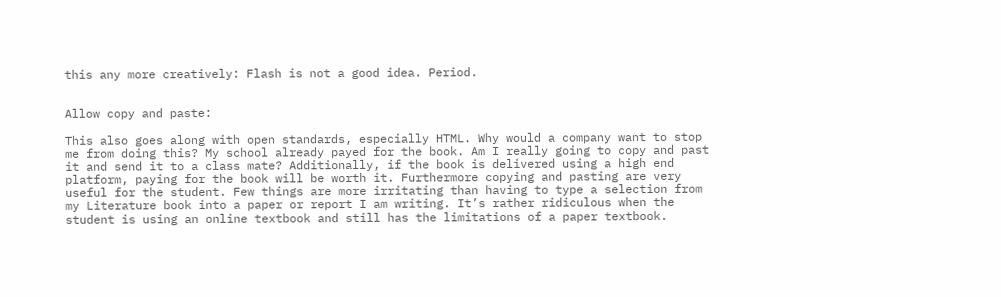this any more creatively: Flash is not a good idea. Period.


Allow copy and paste:

This also goes along with open standards, especially HTML. Why would a company want to stop me from doing this? My school already payed for the book. Am I really going to copy and past it and send it to a class mate? Additionally, if the book is delivered using a high end platform, paying for the book will be worth it. Furthermore copying and pasting are very useful for the student. Few things are more irritating than having to type a selection from my Literature book into a paper or report I am writing. It’s rather ridiculous when the student is using an online textbook and still has the limitations of a paper textbook.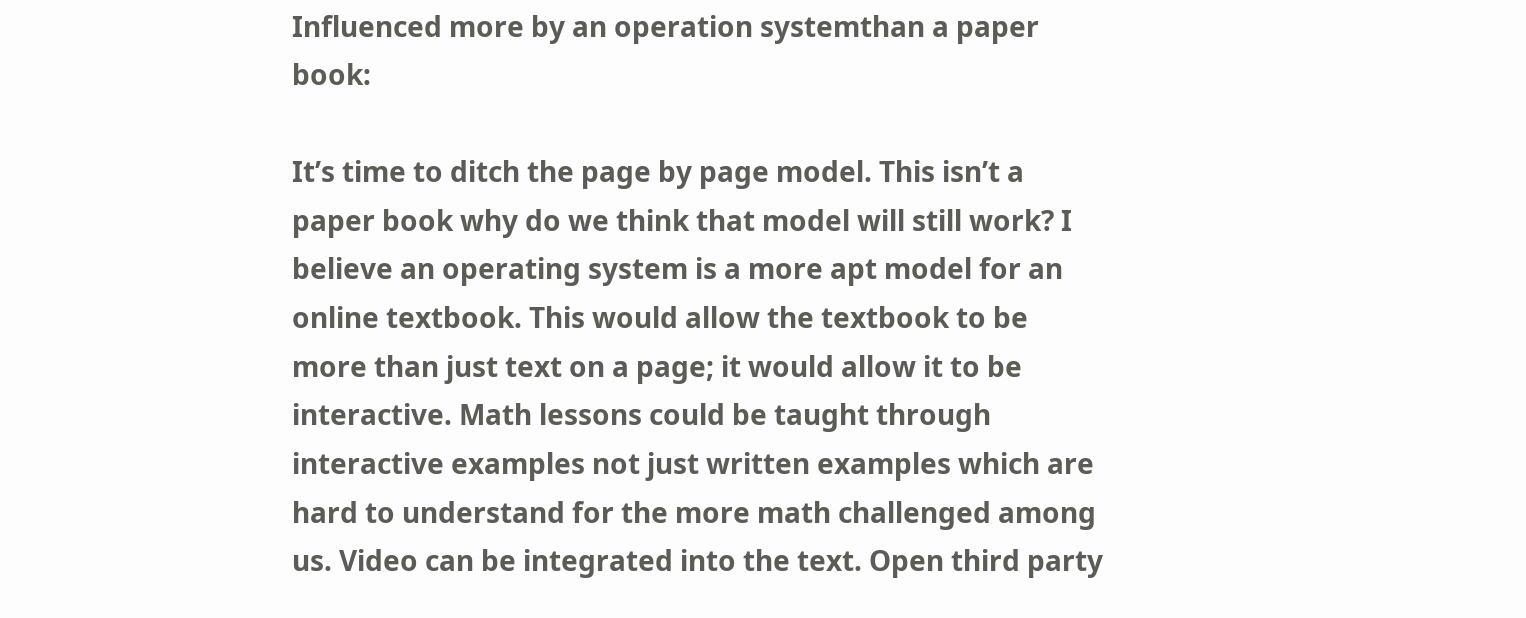Influenced more by an operation systemthan a paper book:

It’s time to ditch the page by page model. This isn’t a paper book why do we think that model will still work? I believe an operating system is a more apt model for an online textbook. This would allow the textbook to be more than just text on a page; it would allow it to be interactive. Math lessons could be taught through interactive examples not just written examples which are hard to understand for the more math challenged among us. Video can be integrated into the text. Open third party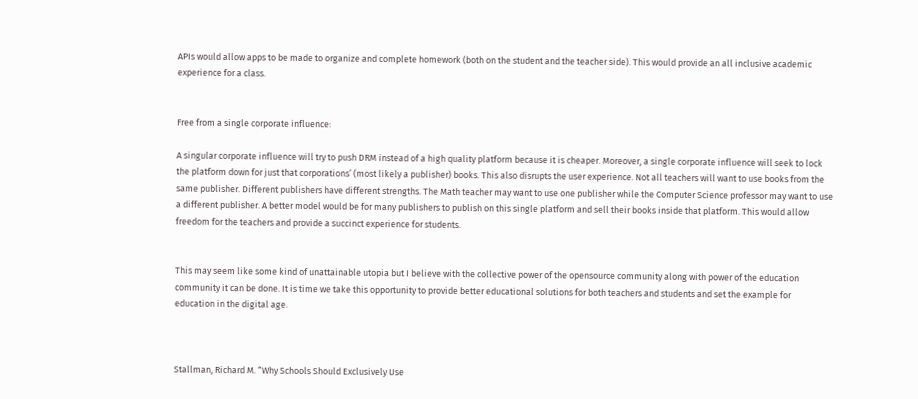APIs would allow apps to be made to organize and complete homework (both on the student and the teacher side). This would provide an all inclusive academic experience for a class.


Free from a single corporate influence:

A singular corporate influence will try to push DRM instead of a high quality platform because it is cheaper. Moreover, a single corporate influence will seek to lock the platform down for just that corporations’ (most likely a publisher) books. This also disrupts the user experience. Not all teachers will want to use books from the same publisher. Different publishers have different strengths. The Math teacher may want to use one publisher while the Computer Science professor may want to use a different publisher. A better model would be for many publishers to publish on this single platform and sell their books inside that platform. This would allow freedom for the teachers and provide a succinct experience for students.


This may seem like some kind of unattainable utopia but I believe with the collective power of the opensource community along with power of the education community it can be done. It is time we take this opportunity to provide better educational solutions for both teachers and students and set the example for education in the digital age.



Stallman, Richard M. “Why Schools Should Exclusively Use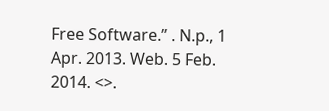Free Software.” . N.p., 1 Apr. 2013. Web. 5 Feb. 2014. <>.